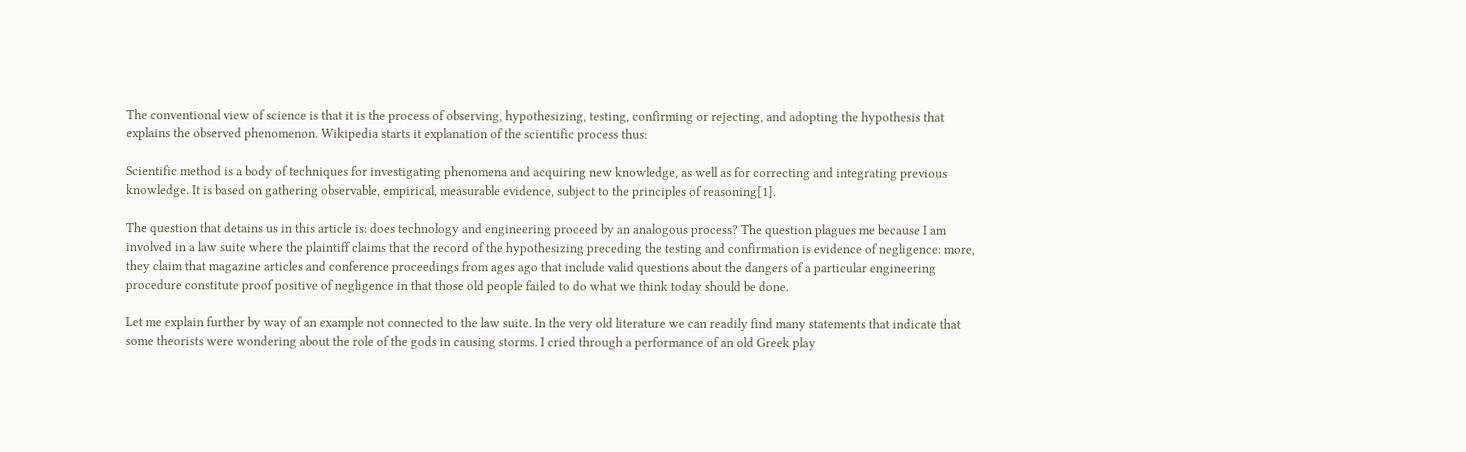The conventional view of science is that it is the process of observing, hypothesizing, testing, confirming or rejecting, and adopting the hypothesis that explains the observed phenomenon. Wikipedia starts it explanation of the scientific process thus:

Scientific method is a body of techniques for investigating phenomena and acquiring new knowledge, as well as for correcting and integrating previous knowledge. It is based on gathering observable, empirical, measurable evidence, subject to the principles of reasoning[1].

The question that detains us in this article is: does technology and engineering proceed by an analogous process? The question plagues me because I am involved in a law suite where the plaintiff claims that the record of the hypothesizing preceding the testing and confirmation is evidence of negligence: more, they claim that magazine articles and conference proceedings from ages ago that include valid questions about the dangers of a particular engineering procedure constitute proof positive of negligence in that those old people failed to do what we think today should be done.

Let me explain further by way of an example not connected to the law suite. In the very old literature we can readily find many statements that indicate that some theorists were wondering about the role of the gods in causing storms. I cried through a performance of an old Greek play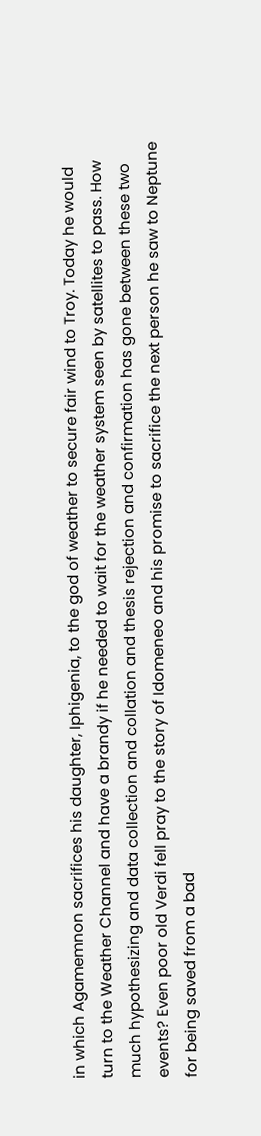in which Agamemnon sacrifices his daughter, Iphigenia, to the god of weather to secure fair wind to Troy. Today he would turn to the Weather Channel and have a brandy if he needed to wait for the weather system seen by satellites to pass. How much hypothesizing and data collection and collation and thesis rejection and confirmation has gone between these two events? Even poor old Verdi fell pray to the story of Idomeneo and his promise to sacrifice the next person he saw to Neptune for being saved from a bad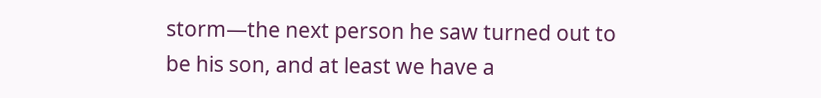storm—the next person he saw turned out to be his son, and at least we have a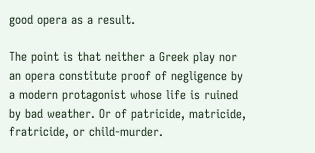good opera as a result.

The point is that neither a Greek play nor an opera constitute proof of negligence by a modern protagonist whose life is ruined by bad weather. Or of patricide, matricide, fratricide, or child-murder.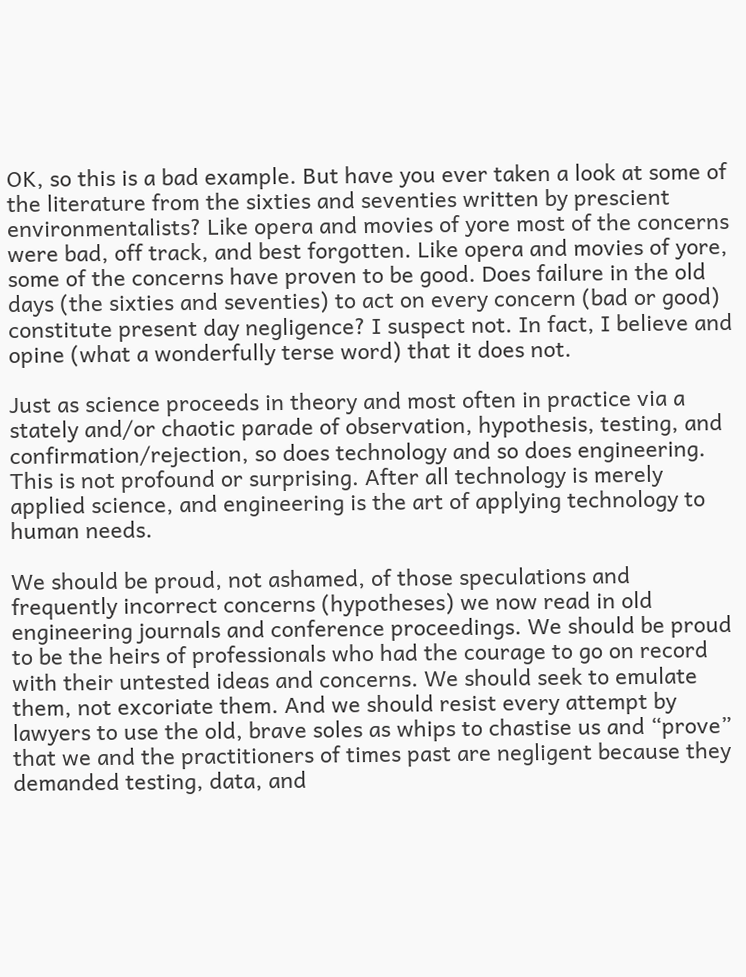OK, so this is a bad example. But have you ever taken a look at some of the literature from the sixties and seventies written by prescient environmentalists? Like opera and movies of yore most of the concerns were bad, off track, and best forgotten. Like opera and movies of yore, some of the concerns have proven to be good. Does failure in the old days (the sixties and seventies) to act on every concern (bad or good) constitute present day negligence? I suspect not. In fact, I believe and opine (what a wonderfully terse word) that it does not.

Just as science proceeds in theory and most often in practice via a stately and/or chaotic parade of observation, hypothesis, testing, and confirmation/rejection, so does technology and so does engineering. This is not profound or surprising. After all technology is merely applied science, and engineering is the art of applying technology to human needs.

We should be proud, not ashamed, of those speculations and frequently incorrect concerns (hypotheses) we now read in old engineering journals and conference proceedings. We should be proud to be the heirs of professionals who had the courage to go on record with their untested ideas and concerns. We should seek to emulate them, not excoriate them. And we should resist every attempt by lawyers to use the old, brave soles as whips to chastise us and “prove” that we and the practitioners of times past are negligent because they demanded testing, data, and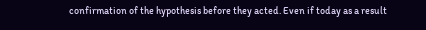confirmation of the hypothesis before they acted. Even if today as a result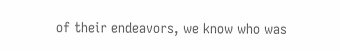of their endeavors, we know who was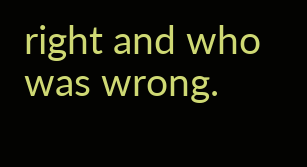right and who was wrong.